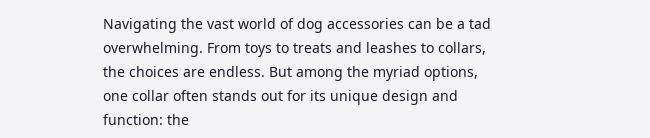Navigating the vast world of dog accessories can be a tad overwhelming. From toys to treats and leashes to collars, the choices are endless. But among the myriad options, one collar often stands out for its unique design and function: the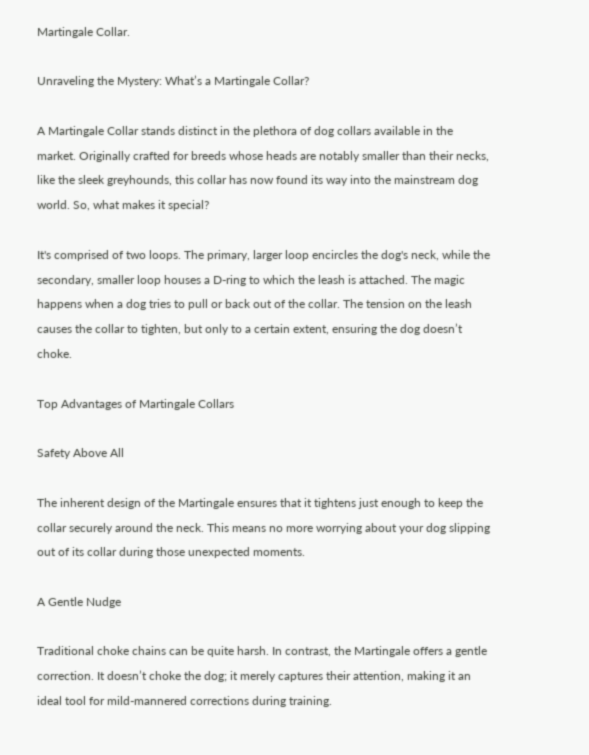Martingale Collar.

Unraveling the Mystery: What’s a Martingale Collar?

A Martingale Collar stands distinct in the plethora of dog collars available in the market. Originally crafted for breeds whose heads are notably smaller than their necks, like the sleek greyhounds, this collar has now found its way into the mainstream dog world. So, what makes it special?

It's comprised of two loops. The primary, larger loop encircles the dog's neck, while the secondary, smaller loop houses a D-ring to which the leash is attached. The magic happens when a dog tries to pull or back out of the collar. The tension on the leash causes the collar to tighten, but only to a certain extent, ensuring the dog doesn’t choke.

Top Advantages of Martingale Collars

Safety Above All

The inherent design of the Martingale ensures that it tightens just enough to keep the collar securely around the neck. This means no more worrying about your dog slipping out of its collar during those unexpected moments.

A Gentle Nudge

Traditional choke chains can be quite harsh. In contrast, the Martingale offers a gentle correction. It doesn’t choke the dog; it merely captures their attention, making it an ideal tool for mild-mannered corrections during training.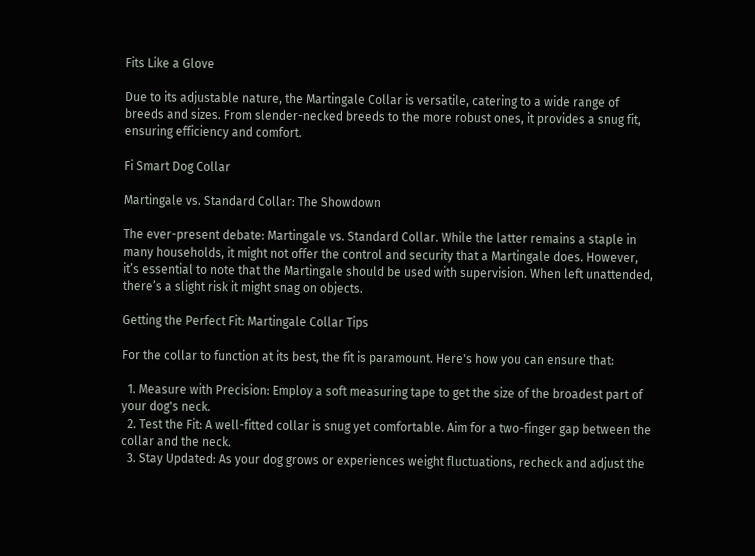Fits Like a Glove

Due to its adjustable nature, the Martingale Collar is versatile, catering to a wide range of breeds and sizes. From slender-necked breeds to the more robust ones, it provides a snug fit, ensuring efficiency and comfort.

Fi Smart Dog Collar

Martingale vs. Standard Collar: The Showdown

The ever-present debate: Martingale vs. Standard Collar. While the latter remains a staple in many households, it might not offer the control and security that a Martingale does. However, it’s essential to note that the Martingale should be used with supervision. When left unattended, there’s a slight risk it might snag on objects.

Getting the Perfect Fit: Martingale Collar Tips

For the collar to function at its best, the fit is paramount. Here's how you can ensure that:

  1. Measure with Precision: Employ a soft measuring tape to get the size of the broadest part of your dog's neck.
  2. Test the Fit: A well-fitted collar is snug yet comfortable. Aim for a two-finger gap between the collar and the neck.
  3. Stay Updated: As your dog grows or experiences weight fluctuations, recheck and adjust the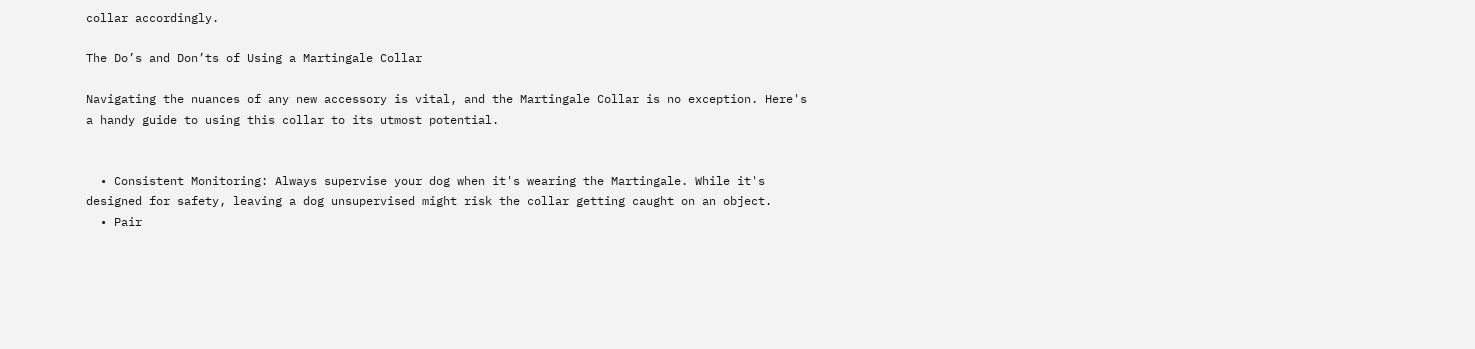collar accordingly.

The Do’s and Don’ts of Using a Martingale Collar

Navigating the nuances of any new accessory is vital, and the Martingale Collar is no exception. Here's a handy guide to using this collar to its utmost potential.


  • Consistent Monitoring: Always supervise your dog when it's wearing the Martingale. While it's designed for safety, leaving a dog unsupervised might risk the collar getting caught on an object.
  • Pair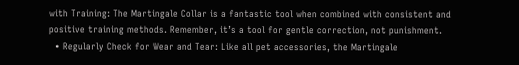with Training: The Martingale Collar is a fantastic tool when combined with consistent and positive training methods. Remember, it’s a tool for gentle correction, not punishment.
  • Regularly Check for Wear and Tear: Like all pet accessories, the Martingale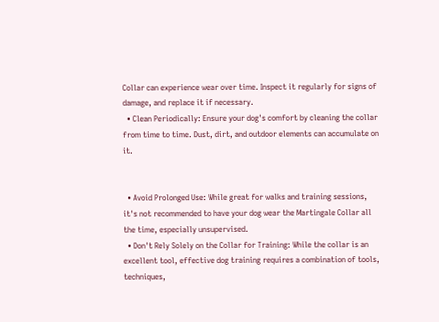Collar can experience wear over time. Inspect it regularly for signs of damage, and replace it if necessary.
  • Clean Periodically: Ensure your dog's comfort by cleaning the collar from time to time. Dust, dirt, and outdoor elements can accumulate on it.


  • Avoid Prolonged Use: While great for walks and training sessions, it's not recommended to have your dog wear the Martingale Collar all the time, especially unsupervised.
  • Don't Rely Solely on the Collar for Training: While the collar is an excellent tool, effective dog training requires a combination of tools, techniques,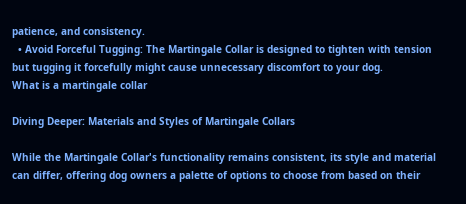patience, and consistency.
  • Avoid Forceful Tugging: The Martingale Collar is designed to tighten with tension but tugging it forcefully might cause unnecessary discomfort to your dog.
What is a martingale collar

Diving Deeper: Materials and Styles of Martingale Collars

While the Martingale Collar's functionality remains consistent, its style and material can differ, offering dog owners a palette of options to choose from based on their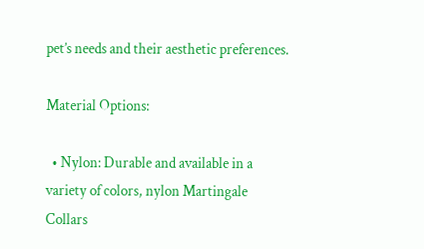pet’s needs and their aesthetic preferences.

Material Options:

  • Nylon: Durable and available in a variety of colors, nylon Martingale Collars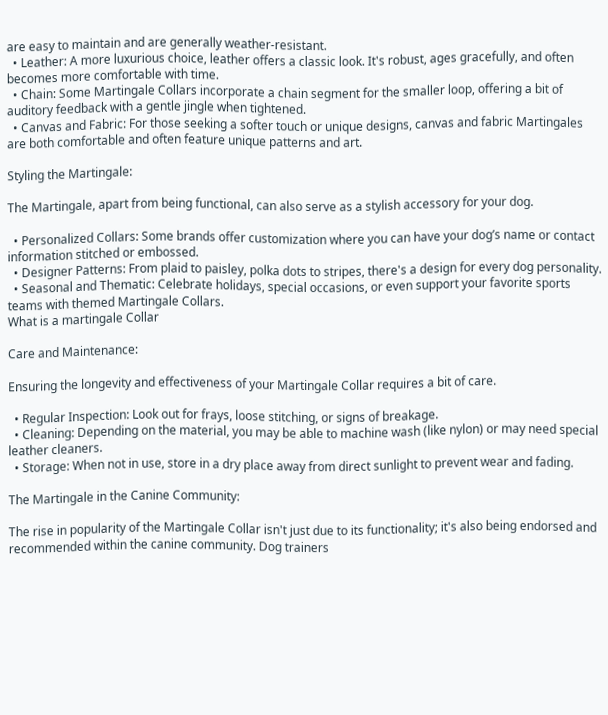are easy to maintain and are generally weather-resistant.
  • Leather: A more luxurious choice, leather offers a classic look. It's robust, ages gracefully, and often becomes more comfortable with time.
  • Chain: Some Martingale Collars incorporate a chain segment for the smaller loop, offering a bit of auditory feedback with a gentle jingle when tightened.
  • Canvas and Fabric: For those seeking a softer touch or unique designs, canvas and fabric Martingales are both comfortable and often feature unique patterns and art.

Styling the Martingale:

The Martingale, apart from being functional, can also serve as a stylish accessory for your dog.

  • Personalized Collars: Some brands offer customization where you can have your dog’s name or contact information stitched or embossed.
  • Designer Patterns: From plaid to paisley, polka dots to stripes, there's a design for every dog personality.
  • Seasonal and Thematic: Celebrate holidays, special occasions, or even support your favorite sports teams with themed Martingale Collars.
What is a martingale Collar

Care and Maintenance:

Ensuring the longevity and effectiveness of your Martingale Collar requires a bit of care.

  • Regular Inspection: Look out for frays, loose stitching, or signs of breakage.
  • Cleaning: Depending on the material, you may be able to machine wash (like nylon) or may need special leather cleaners.
  • Storage: When not in use, store in a dry place away from direct sunlight to prevent wear and fading.

The Martingale in the Canine Community:

The rise in popularity of the Martingale Collar isn't just due to its functionality; it's also being endorsed and recommended within the canine community. Dog trainers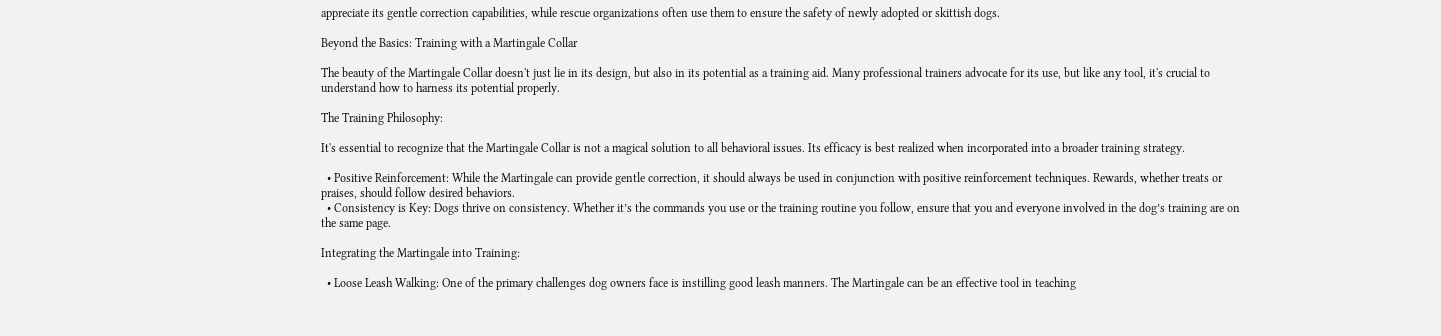appreciate its gentle correction capabilities, while rescue organizations often use them to ensure the safety of newly adopted or skittish dogs.

Beyond the Basics: Training with a Martingale Collar

The beauty of the Martingale Collar doesn't just lie in its design, but also in its potential as a training aid. Many professional trainers advocate for its use, but like any tool, it's crucial to understand how to harness its potential properly.

The Training Philosophy:

It's essential to recognize that the Martingale Collar is not a magical solution to all behavioral issues. Its efficacy is best realized when incorporated into a broader training strategy.

  • Positive Reinforcement: While the Martingale can provide gentle correction, it should always be used in conjunction with positive reinforcement techniques. Rewards, whether treats or praises, should follow desired behaviors.
  • Consistency is Key: Dogs thrive on consistency. Whether it’s the commands you use or the training routine you follow, ensure that you and everyone involved in the dog’s training are on the same page.

Integrating the Martingale into Training:

  • Loose Leash Walking: One of the primary challenges dog owners face is instilling good leash manners. The Martingale can be an effective tool in teaching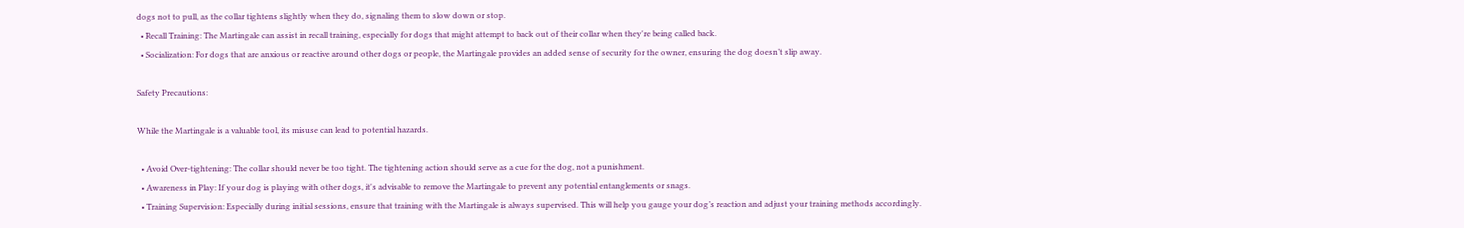dogs not to pull, as the collar tightens slightly when they do, signaling them to slow down or stop.
  • Recall Training: The Martingale can assist in recall training, especially for dogs that might attempt to back out of their collar when they're being called back.
  • Socialization: For dogs that are anxious or reactive around other dogs or people, the Martingale provides an added sense of security for the owner, ensuring the dog doesn’t slip away.

Safety Precautions:

While the Martingale is a valuable tool, its misuse can lead to potential hazards.

  • Avoid Over-tightening: The collar should never be too tight. The tightening action should serve as a cue for the dog, not a punishment.
  • Awareness in Play: If your dog is playing with other dogs, it's advisable to remove the Martingale to prevent any potential entanglements or snags.
  • Training Supervision: Especially during initial sessions, ensure that training with the Martingale is always supervised. This will help you gauge your dog’s reaction and adjust your training methods accordingly.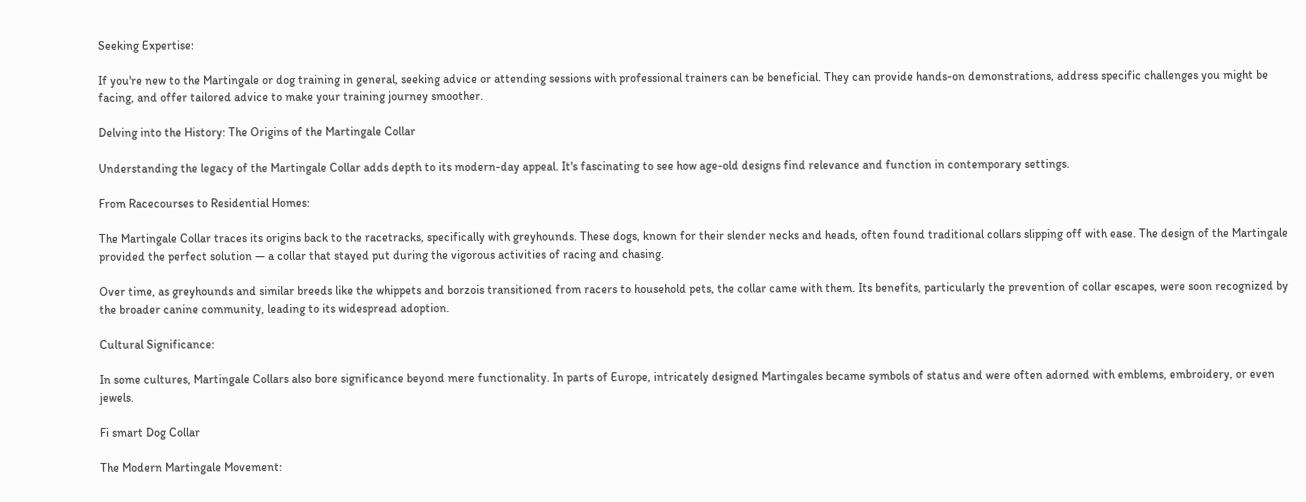Seeking Expertise:

If you're new to the Martingale or dog training in general, seeking advice or attending sessions with professional trainers can be beneficial. They can provide hands-on demonstrations, address specific challenges you might be facing, and offer tailored advice to make your training journey smoother.

Delving into the History: The Origins of the Martingale Collar

Understanding the legacy of the Martingale Collar adds depth to its modern-day appeal. It's fascinating to see how age-old designs find relevance and function in contemporary settings.

From Racecourses to Residential Homes:

The Martingale Collar traces its origins back to the racetracks, specifically with greyhounds. These dogs, known for their slender necks and heads, often found traditional collars slipping off with ease. The design of the Martingale provided the perfect solution — a collar that stayed put during the vigorous activities of racing and chasing.

Over time, as greyhounds and similar breeds like the whippets and borzois transitioned from racers to household pets, the collar came with them. Its benefits, particularly the prevention of collar escapes, were soon recognized by the broader canine community, leading to its widespread adoption.

Cultural Significance:

In some cultures, Martingale Collars also bore significance beyond mere functionality. In parts of Europe, intricately designed Martingales became symbols of status and were often adorned with emblems, embroidery, or even jewels.

Fi smart Dog Collar

The Modern Martingale Movement: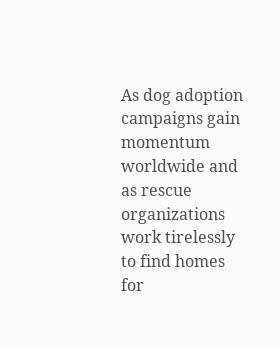As dog adoption campaigns gain momentum worldwide and as rescue organizations work tirelessly to find homes for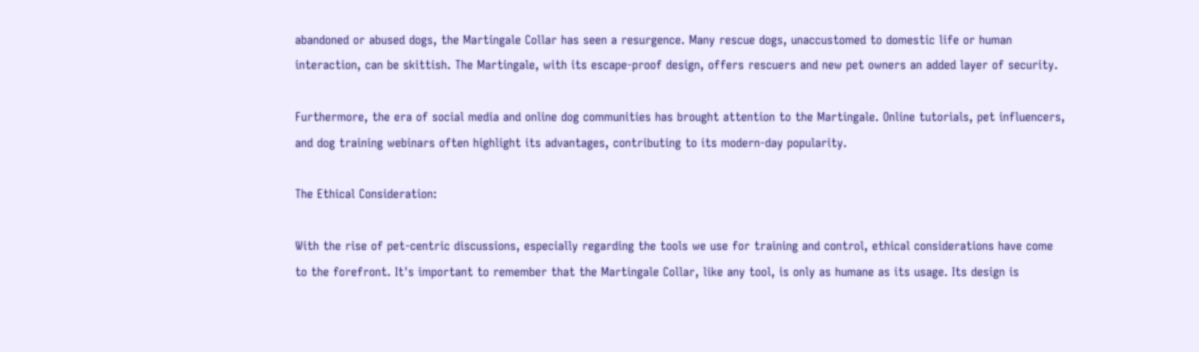abandoned or abused dogs, the Martingale Collar has seen a resurgence. Many rescue dogs, unaccustomed to domestic life or human interaction, can be skittish. The Martingale, with its escape-proof design, offers rescuers and new pet owners an added layer of security.

Furthermore, the era of social media and online dog communities has brought attention to the Martingale. Online tutorials, pet influencers, and dog training webinars often highlight its advantages, contributing to its modern-day popularity.

The Ethical Consideration:

With the rise of pet-centric discussions, especially regarding the tools we use for training and control, ethical considerations have come to the forefront. It's important to remember that the Martingale Collar, like any tool, is only as humane as its usage. Its design is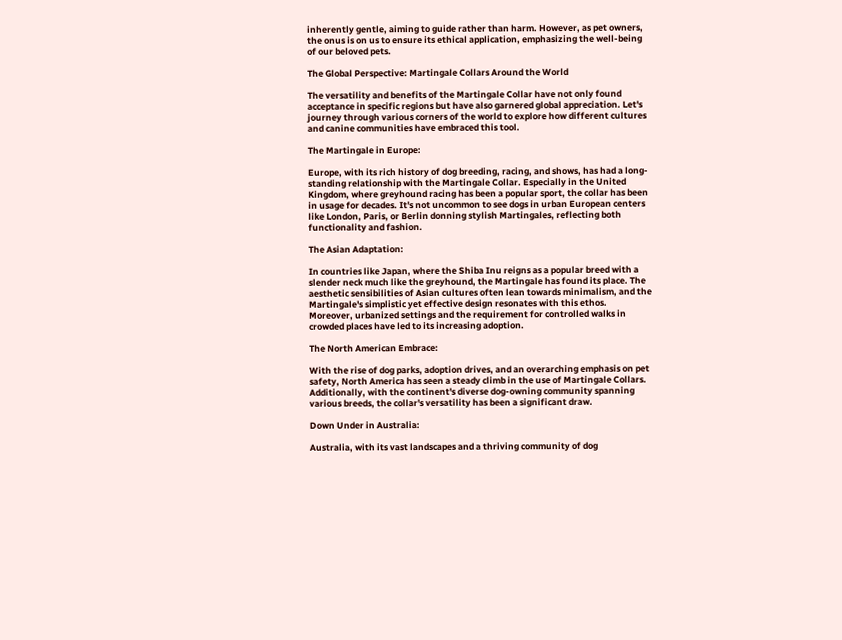inherently gentle, aiming to guide rather than harm. However, as pet owners, the onus is on us to ensure its ethical application, emphasizing the well-being of our beloved pets.

The Global Perspective: Martingale Collars Around the World

The versatility and benefits of the Martingale Collar have not only found acceptance in specific regions but have also garnered global appreciation. Let's journey through various corners of the world to explore how different cultures and canine communities have embraced this tool.

The Martingale in Europe:

Europe, with its rich history of dog breeding, racing, and shows, has had a long-standing relationship with the Martingale Collar. Especially in the United Kingdom, where greyhound racing has been a popular sport, the collar has been in usage for decades. It's not uncommon to see dogs in urban European centers like London, Paris, or Berlin donning stylish Martingales, reflecting both functionality and fashion.

The Asian Adaptation:

In countries like Japan, where the Shiba Inu reigns as a popular breed with a slender neck much like the greyhound, the Martingale has found its place. The aesthetic sensibilities of Asian cultures often lean towards minimalism, and the Martingale's simplistic yet effective design resonates with this ethos. Moreover, urbanized settings and the requirement for controlled walks in crowded places have led to its increasing adoption.

The North American Embrace:

With the rise of dog parks, adoption drives, and an overarching emphasis on pet safety, North America has seen a steady climb in the use of Martingale Collars. Additionally, with the continent's diverse dog-owning community spanning various breeds, the collar's versatility has been a significant draw.

Down Under in Australia:

Australia, with its vast landscapes and a thriving community of dog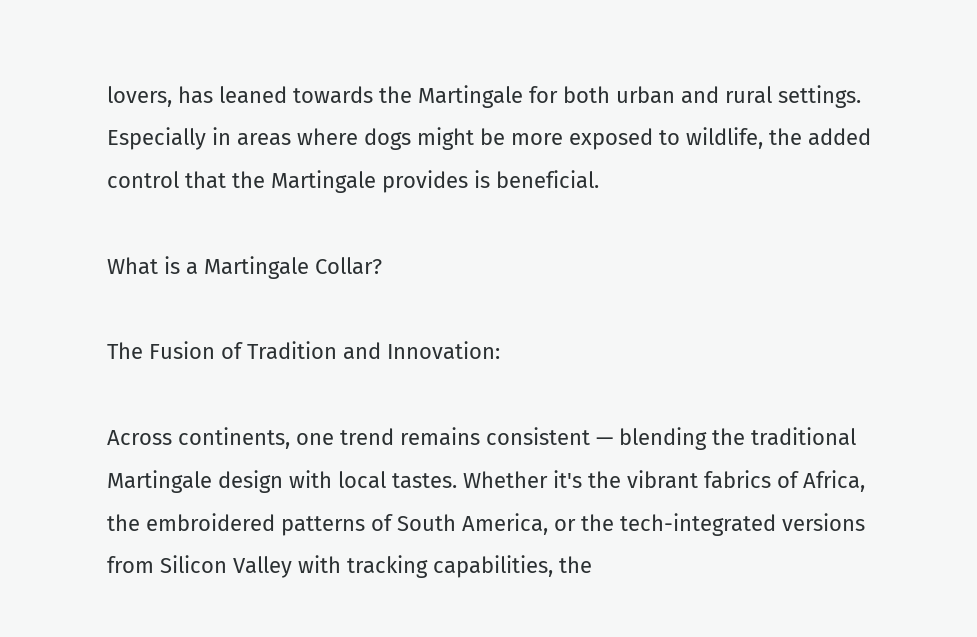lovers, has leaned towards the Martingale for both urban and rural settings. Especially in areas where dogs might be more exposed to wildlife, the added control that the Martingale provides is beneficial.

What is a Martingale Collar?

The Fusion of Tradition and Innovation:

Across continents, one trend remains consistent — blending the traditional Martingale design with local tastes. Whether it's the vibrant fabrics of Africa, the embroidered patterns of South America, or the tech-integrated versions from Silicon Valley with tracking capabilities, the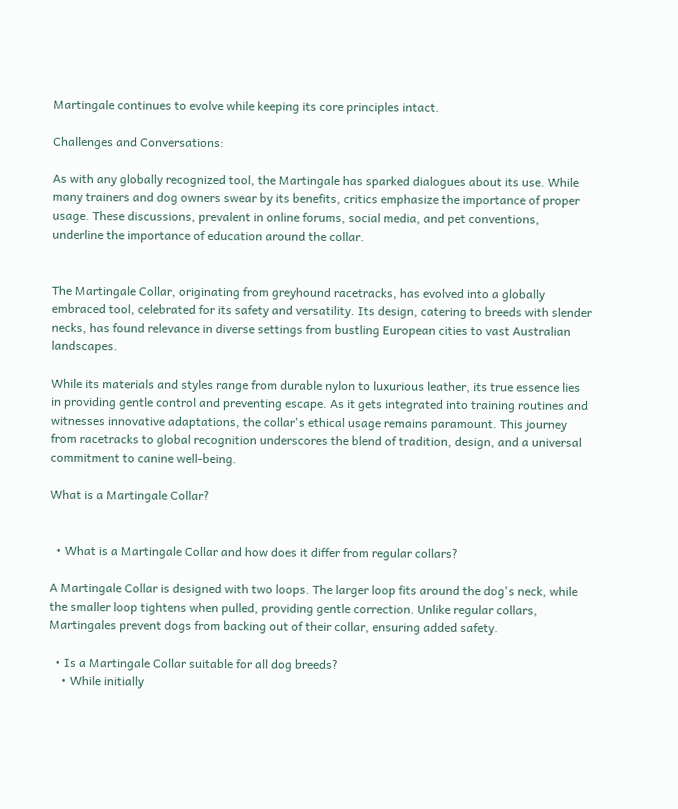Martingale continues to evolve while keeping its core principles intact.

Challenges and Conversations:

As with any globally recognized tool, the Martingale has sparked dialogues about its use. While many trainers and dog owners swear by its benefits, critics emphasize the importance of proper usage. These discussions, prevalent in online forums, social media, and pet conventions, underline the importance of education around the collar.


The Martingale Collar, originating from greyhound racetracks, has evolved into a globally embraced tool, celebrated for its safety and versatility. Its design, catering to breeds with slender necks, has found relevance in diverse settings from bustling European cities to vast Australian landscapes.

While its materials and styles range from durable nylon to luxurious leather, its true essence lies in providing gentle control and preventing escape. As it gets integrated into training routines and witnesses innovative adaptations, the collar's ethical usage remains paramount. This journey from racetracks to global recognition underscores the blend of tradition, design, and a universal commitment to canine well-being.

What is a Martingale Collar?


  • What is a Martingale Collar and how does it differ from regular collars?

A Martingale Collar is designed with two loops. The larger loop fits around the dog's neck, while the smaller loop tightens when pulled, providing gentle correction. Unlike regular collars, Martingales prevent dogs from backing out of their collar, ensuring added safety.

  • Is a Martingale Collar suitable for all dog breeds?
    • While initially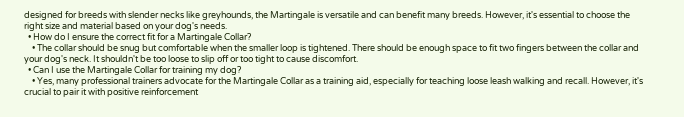designed for breeds with slender necks like greyhounds, the Martingale is versatile and can benefit many breeds. However, it's essential to choose the right size and material based on your dog's needs.
  • How do I ensure the correct fit for a Martingale Collar?
    • The collar should be snug but comfortable when the smaller loop is tightened. There should be enough space to fit two fingers between the collar and your dog's neck. It shouldn't be too loose to slip off or too tight to cause discomfort.
  • Can I use the Martingale Collar for training my dog?
    • Yes, many professional trainers advocate for the Martingale Collar as a training aid, especially for teaching loose leash walking and recall. However, it's crucial to pair it with positive reinforcement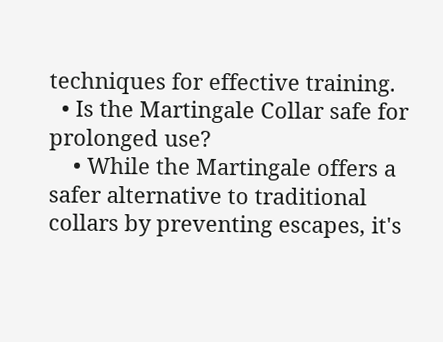techniques for effective training.
  • Is the Martingale Collar safe for prolonged use?
    • While the Martingale offers a safer alternative to traditional collars by preventing escapes, it's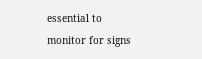essential to monitor for signs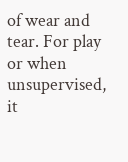of wear and tear. For play or when unsupervised, it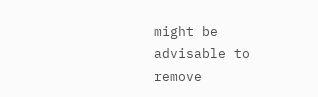might be advisable to remove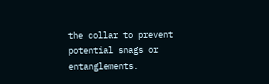the collar to prevent potential snags or entanglements.